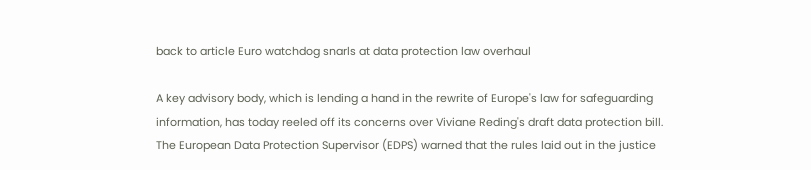back to article Euro watchdog snarls at data protection law overhaul

A key advisory body, which is lending a hand in the rewrite of Europe's law for safeguarding information, has today reeled off its concerns over Viviane Reding's draft data protection bill. The European Data Protection Supervisor (EDPS) warned that the rules laid out in the justice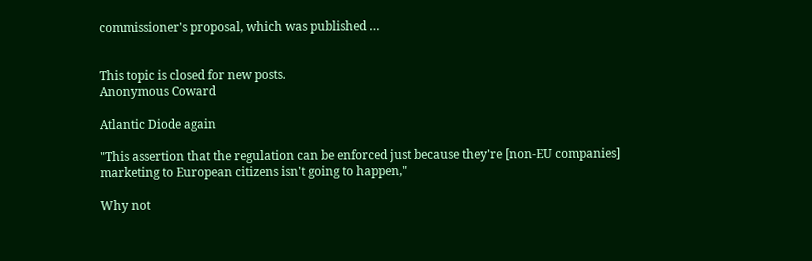commissioner's proposal, which was published …


This topic is closed for new posts.
Anonymous Coward

Atlantic Diode again

"This assertion that the regulation can be enforced just because they're [non-EU companies] marketing to European citizens isn't going to happen,"

Why not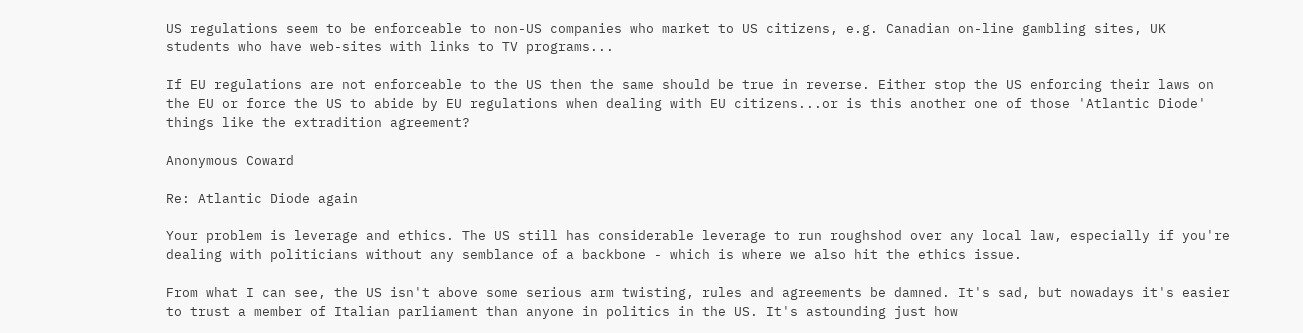US regulations seem to be enforceable to non-US companies who market to US citizens, e.g. Canadian on-line gambling sites, UK students who have web-sites with links to TV programs...

If EU regulations are not enforceable to the US then the same should be true in reverse. Either stop the US enforcing their laws on the EU or force the US to abide by EU regulations when dealing with EU citizens...or is this another one of those 'Atlantic Diode' things like the extradition agreement?

Anonymous Coward

Re: Atlantic Diode again

Your problem is leverage and ethics. The US still has considerable leverage to run roughshod over any local law, especially if you're dealing with politicians without any semblance of a backbone - which is where we also hit the ethics issue.

From what I can see, the US isn't above some serious arm twisting, rules and agreements be damned. It's sad, but nowadays it's easier to trust a member of Italian parliament than anyone in politics in the US. It's astounding just how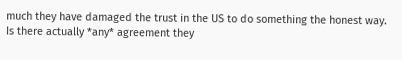much they have damaged the trust in the US to do something the honest way. Is there actually *any* agreement they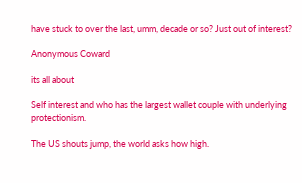have stuck to over the last, umm, decade or so? Just out of interest?

Anonymous Coward

its all about

Self interest and who has the largest wallet couple with underlying protectionism.

The US shouts jump, the world asks how high.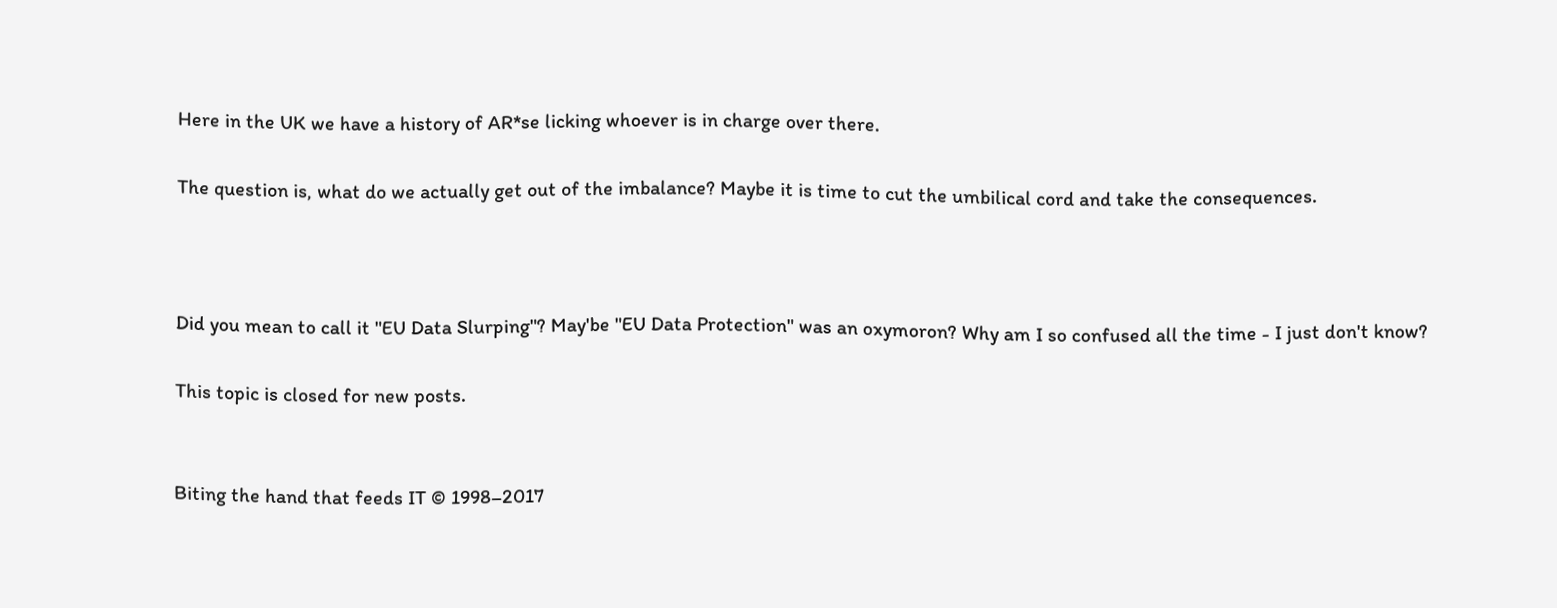Here in the UK we have a history of AR*se licking whoever is in charge over there.

The question is, what do we actually get out of the imbalance? Maybe it is time to cut the umbilical cord and take the consequences.



Did you mean to call it "EU Data Slurping"? May'be "EU Data Protection" was an oxymoron? Why am I so confused all the time - I just don't know?

This topic is closed for new posts.


Biting the hand that feeds IT © 1998–2017